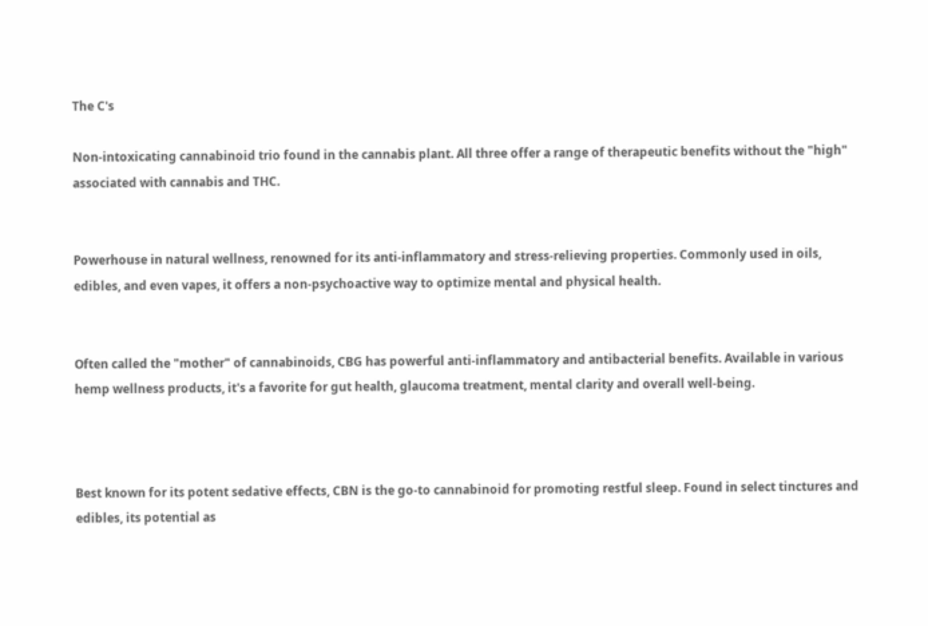The C's

Non-intoxicating cannabinoid trio found in the cannabis plant. All three offer a range of therapeutic benefits without the "high" associated with cannabis and THC.


Powerhouse in natural wellness, renowned for its anti-inflammatory and stress-relieving properties. Commonly used in oils, edibles, and even vapes, it offers a non-psychoactive way to optimize mental and physical health.


Often called the "mother" of cannabinoids, CBG has powerful anti-inflammatory and antibacterial benefits. Available in various hemp wellness products, it's a favorite for gut health, glaucoma treatment, mental clarity and overall well-being.



Best known for its potent sedative effects, CBN is the go-to cannabinoid for promoting restful sleep. Found in select tinctures and edibles, its potential as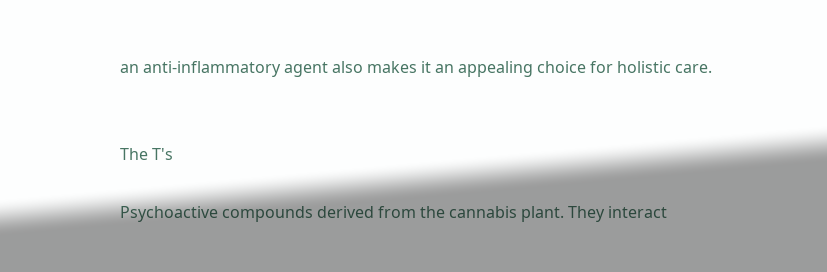an anti-inflammatory agent also makes it an appealing choice for holistic care.


The T's

Psychoactive compounds derived from the cannabis plant. They interact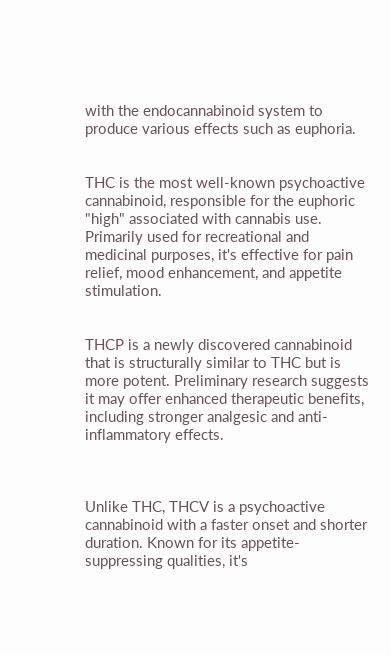with the endocannabinoid system to produce various effects such as euphoria.


THC is the most well-known psychoactive cannabinoid, responsible for the euphoric "high" associated with cannabis use.
Primarily used for recreational and medicinal purposes, it's effective for pain relief, mood enhancement, and appetite stimulation.


THCP is a newly discovered cannabinoid that is structurally similar to THC but is more potent. Preliminary research suggests it may offer enhanced therapeutic benefits, including stronger analgesic and anti-inflammatory effects.



Unlike THC, THCV is a psychoactive cannabinoid with a faster onset and shorter duration. Known for its appetite-suppressing qualities, it's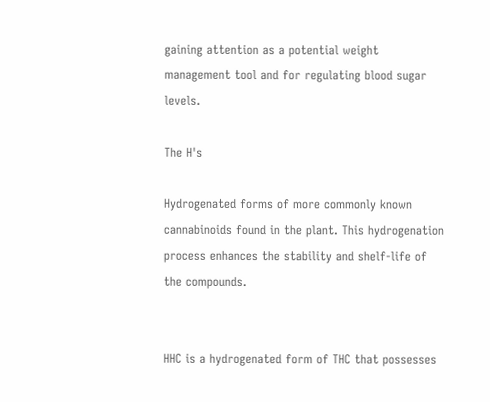gaining attention as a potential weight management tool and for regulating blood sugar levels.

The H's

Hydrogenated forms of more commonly known cannabinoids found in the plant. This hydrogenation process enhances the stability and shelf-life of the compounds.


HHC is a hydrogenated form of THC that possesses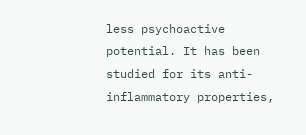less psychoactive potential. It has been studied for its anti-inflammatory properties,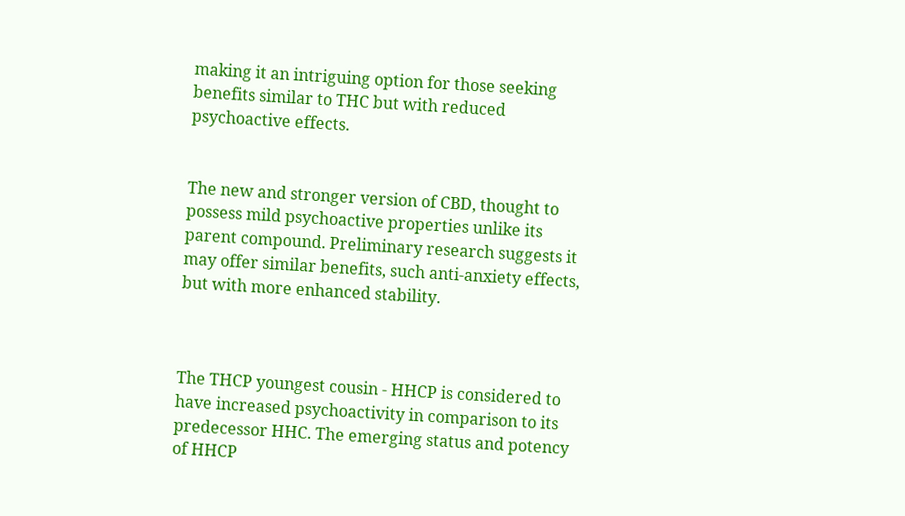making it an intriguing option for those seeking benefits similar to THC but with reduced psychoactive effects.


The new and stronger version of CBD, thought to possess mild psychoactive properties unlike its parent compound. Preliminary research suggests it may offer similar benefits, such anti-anxiety effects, but with more enhanced stability.



The THCP youngest cousin - HHCP is considered to have increased psychoactivity in comparison to its predecessor HHC. The emerging status and potency of HHCP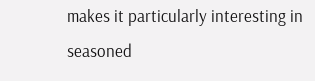makes it particularly interesting in seasoned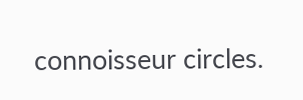connoisseur circles.